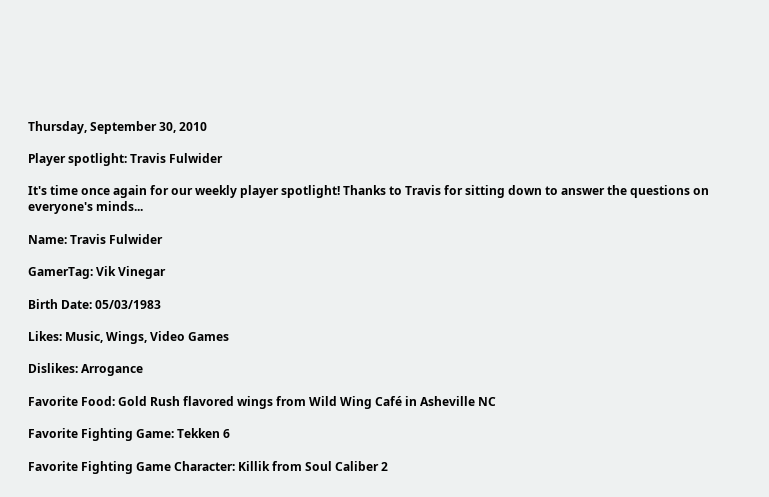Thursday, September 30, 2010

Player spotlight: Travis Fulwider

It's time once again for our weekly player spotlight! Thanks to Travis for sitting down to answer the questions on everyone's minds...

Name: Travis Fulwider

GamerTag: Vik Vinegar

Birth Date: 05/03/1983

Likes: Music, Wings, Video Games

Dislikes: Arrogance

Favorite Food: Gold Rush flavored wings from Wild Wing Café in Asheville NC

Favorite Fighting Game: Tekken 6

Favorite Fighting Game Character: Killik from Soul Caliber 2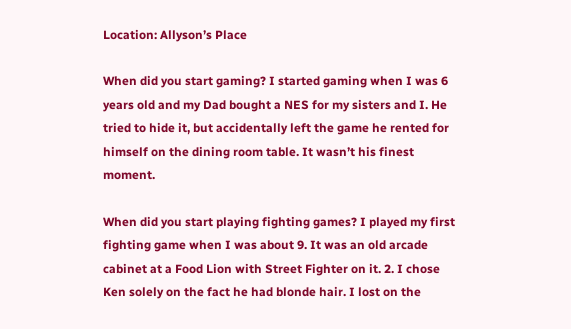Location: Allyson’s Place

When did you start gaming? I started gaming when I was 6 years old and my Dad bought a NES for my sisters and I. He tried to hide it, but accidentally left the game he rented for himself on the dining room table. It wasn’t his finest moment.

When did you start playing fighting games? I played my first fighting game when I was about 9. It was an old arcade cabinet at a Food Lion with Street Fighter on it. 2. I chose Ken solely on the fact he had blonde hair. I lost on the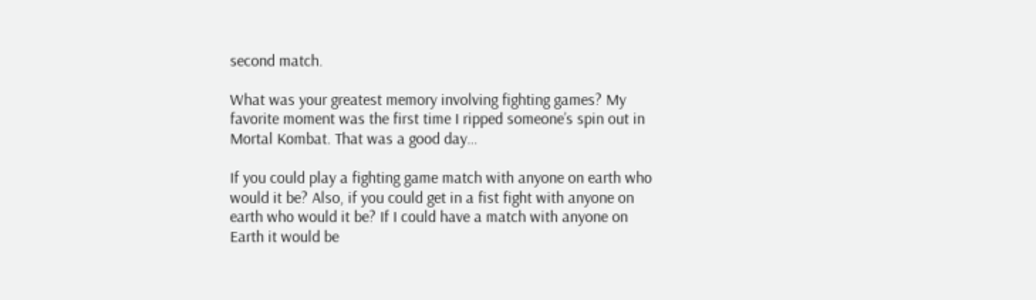second match.

What was your greatest memory involving fighting games? My favorite moment was the first time I ripped someone’s spin out in Mortal Kombat. That was a good day…

If you could play a fighting game match with anyone on earth who would it be? Also, if you could get in a fist fight with anyone on earth who would it be? If I could have a match with anyone on Earth it would be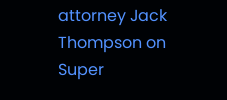attorney Jack Thompson on Super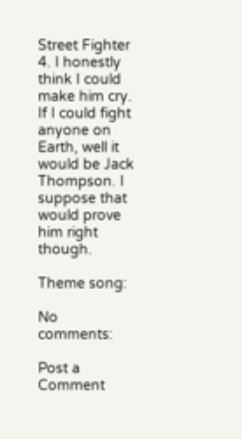Street Fighter 4. I honestly think I could make him cry. If I could fight anyone on Earth, well it would be Jack Thompson. I suppose that would prove him right though.

Theme song:

No comments:

Post a Comment